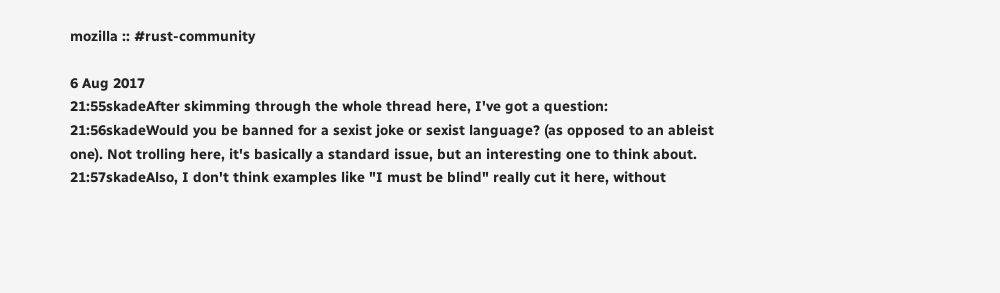mozilla :: #rust-community

6 Aug 2017
21:55skadeAfter skimming through the whole thread here, I've got a question:
21:56skadeWould you be banned for a sexist joke or sexist language? (as opposed to an ableist one). Not trolling here, it's basically a standard issue, but an interesting one to think about.
21:57skadeAlso, I don't think examples like "I must be blind" really cut it here, without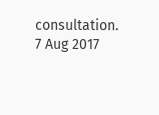consultation.
7 Aug 2017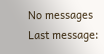No messages
Last message: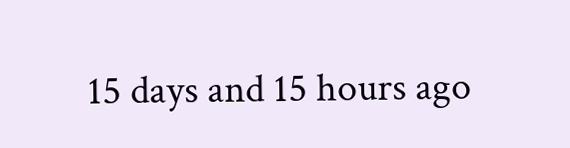15 days and 15 hours ago